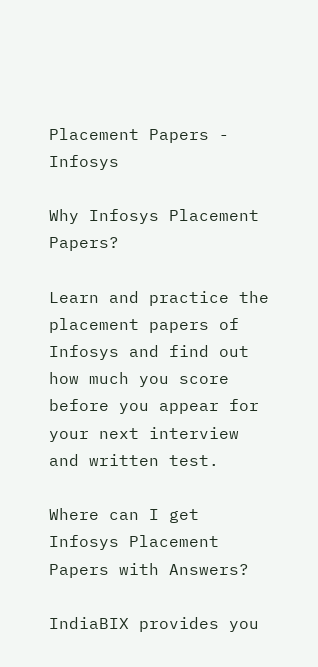Placement Papers - Infosys

Why Infosys Placement Papers?

Learn and practice the placement papers of Infosys and find out how much you score before you appear for your next interview and written test.

Where can I get Infosys Placement Papers with Answers?

IndiaBIX provides you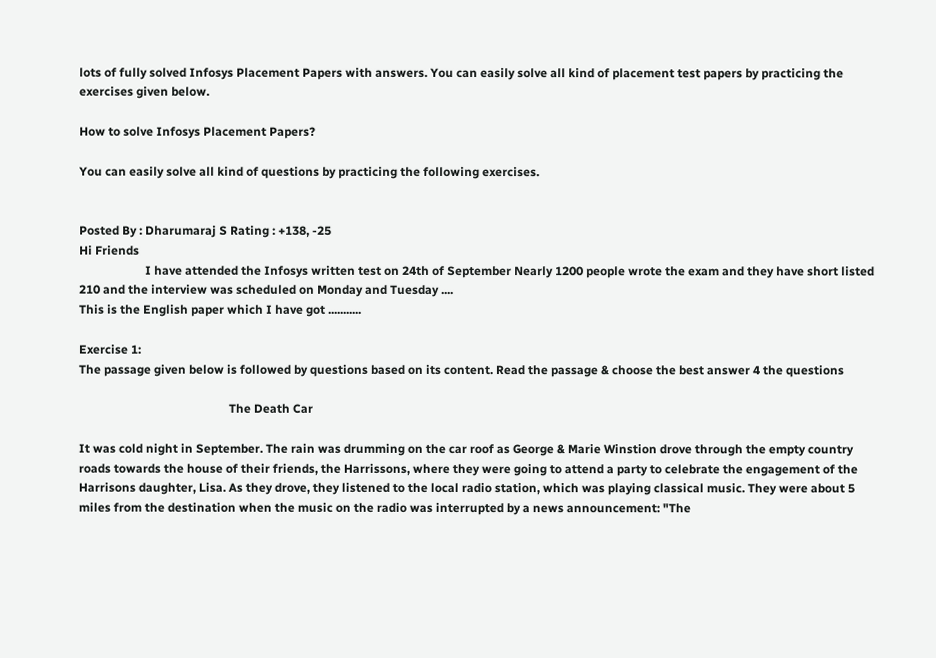lots of fully solved Infosys Placement Papers with answers. You can easily solve all kind of placement test papers by practicing the exercises given below.

How to solve Infosys Placement Papers?

You can easily solve all kind of questions by practicing the following exercises.


Posted By : Dharumaraj S Rating : +138, -25
Hi Friends
                      I have attended the Infosys written test on 24th of September Nearly 1200 people wrote the exam and they have short listed 210 and the interview was scheduled on Monday and Tuesday ....
This is the English paper which I have got ...........

Exercise 1:
The passage given below is followed by questions based on its content. Read the passage & choose the best answer 4 the questions

                                                  The Death Car

It was cold night in September. The rain was drumming on the car roof as George & Marie Winstion drove through the empty country roads towards the house of their friends, the Harrissons, where they were going to attend a party to celebrate the engagement of the Harrisons daughter, Lisa. As they drove, they listened to the local radio station, which was playing classical music. They were about 5 miles from the destination when the music on the radio was interrupted by a news announcement: "The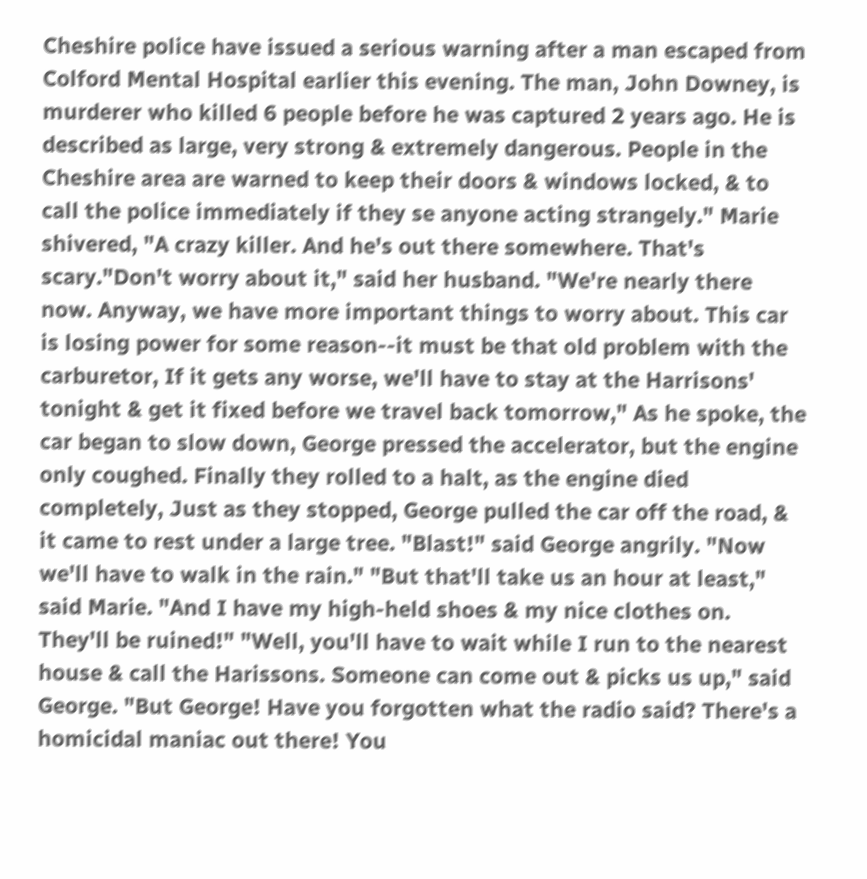Cheshire police have issued a serious warning after a man escaped from Colford Mental Hospital earlier this evening. The man, John Downey, is murderer who killed 6 people before he was captured 2 years ago. He is described as large, very strong & extremely dangerous. People in the Cheshire area are warned to keep their doors & windows locked, & to call the police immediately if they se anyone acting strangely." Marie shivered, "A crazy killer. And he's out there somewhere. That's scary."Don't worry about it," said her husband. "We're nearly there now. Anyway, we have more important things to worry about. This car is losing power for some reason--it must be that old problem with the carburetor, If it gets any worse, we'll have to stay at the Harrisons' tonight & get it fixed before we travel back tomorrow," As he spoke, the car began to slow down, George pressed the accelerator, but the engine only coughed. Finally they rolled to a halt, as the engine died completely, Just as they stopped, George pulled the car off the road, & it came to rest under a large tree. "Blast!" said George angrily. "Now we'll have to walk in the rain." "But that'll take us an hour at least," said Marie. "And I have my high-held shoes & my nice clothes on. They'll be ruined!" "Well, you'll have to wait while I run to the nearest house & call the Harissons. Someone can come out & picks us up," said George. "But George! Have you forgotten what the radio said? There's a homicidal maniac out there! You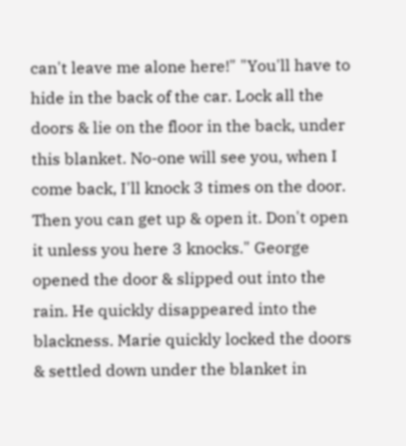can't leave me alone here!" "You'll have to hide in the back of the car. Lock all the doors & lie on the floor in the back, under this blanket. No-one will see you, when I come back, I'll knock 3 times on the door. Then you can get up & open it. Don't open it unless you here 3 knocks." George opened the door & slipped out into the rain. He quickly disappeared into the blackness. Marie quickly locked the doors & settled down under the blanket in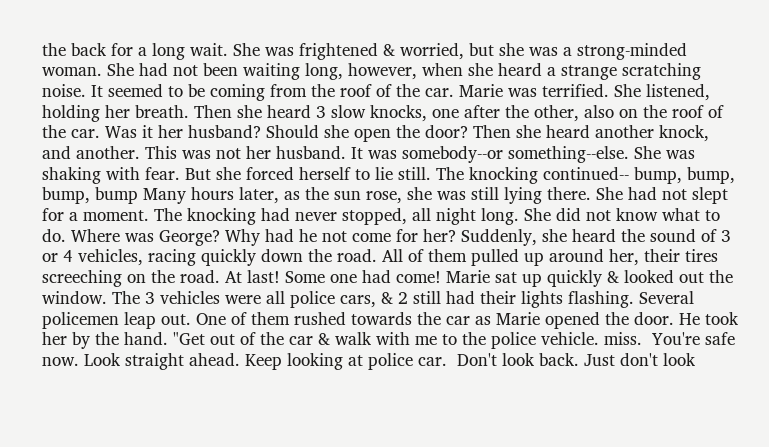the back for a long wait. She was frightened & worried, but she was a strong-minded woman. She had not been waiting long, however, when she heard a strange scratching noise. It seemed to be coming from the roof of the car. Marie was terrified. She listened, holding her breath. Then she heard 3 slow knocks, one after the other, also on the roof of the car. Was it her husband? Should she open the door? Then she heard another knock, and another. This was not her husband. It was somebody--or something--else. She was shaking with fear. But she forced herself to lie still. The knocking continued-- bump, bump, bump, bump Many hours later, as the sun rose, she was still lying there. She had not slept for a moment. The knocking had never stopped, all night long. She did not know what to do. Where was George? Why had he not come for her? Suddenly, she heard the sound of 3 or 4 vehicles, racing quickly down the road. All of them pulled up around her, their tires screeching on the road. At last! Some one had come! Marie sat up quickly & looked out the window. The 3 vehicles were all police cars, & 2 still had their lights flashing. Several policemen leap out. One of them rushed towards the car as Marie opened the door. He took her by the hand. "Get out of the car & walk with me to the police vehicle. miss.  You're safe now. Look straight ahead. Keep looking at police car.  Don't look back. Just don't look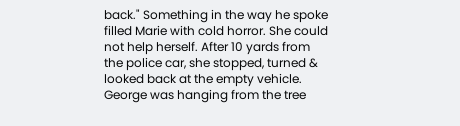back." Something in the way he spoke filled Marie with cold horror. She could not help herself. After 10 yards from the police car, she stopped, turned & looked back at the empty vehicle. George was hanging from the tree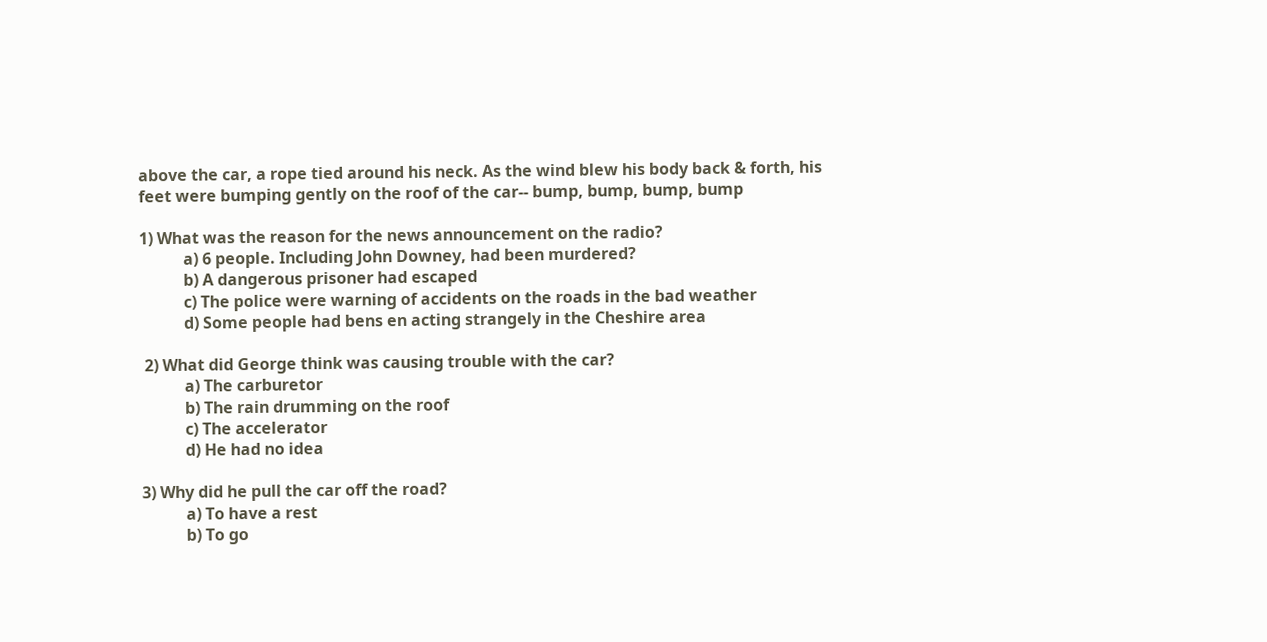above the car, a rope tied around his neck. As the wind blew his body back & forth, his feet were bumping gently on the roof of the car-- bump, bump, bump, bump

1) What was the reason for the news announcement on the radio?
           a) 6 people. Including John Downey, had been murdered?
           b) A dangerous prisoner had escaped
           c) The police were warning of accidents on the roads in the bad weather
           d) Some people had bens en acting strangely in the Cheshire area

 2) What did George think was causing trouble with the car?
           a) The carburetor
           b) The rain drumming on the roof
           c) The accelerator
           d) He had no idea

3) Why did he pull the car off the road?
           a) To have a rest
           b) To go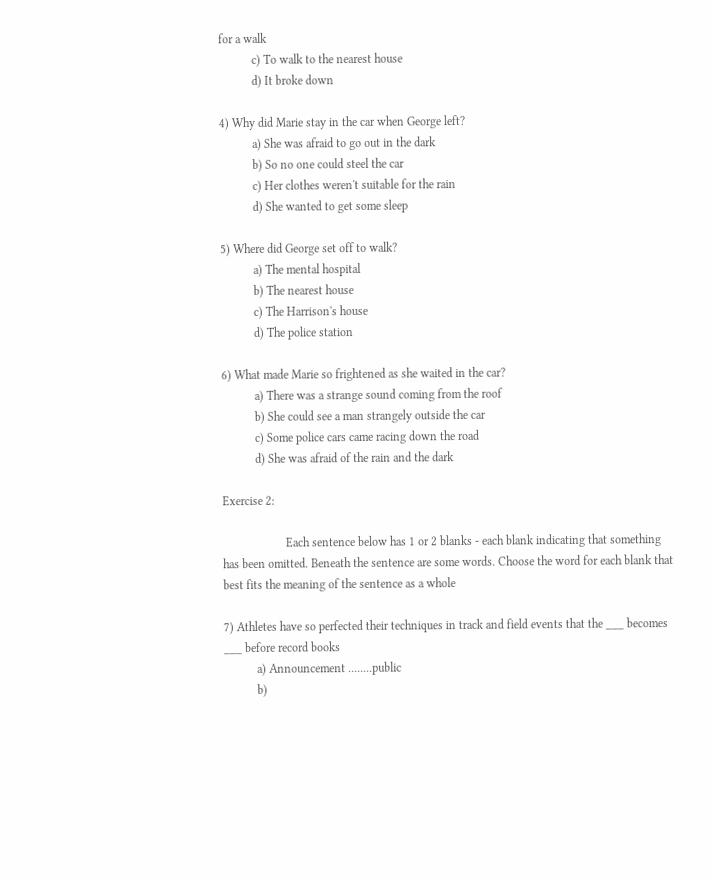for a walk
           c) To walk to the nearest house
           d) It broke down

4) Why did Marie stay in the car when George left?
           a) She was afraid to go out in the dark
           b) So no one could steel the car
           c) Her clothes weren't suitable for the rain
           d) She wanted to get some sleep

5) Where did George set off to walk?
           a) The mental hospital
           b) The nearest house
           c) The Harrison's house
           d) The police station

6) What made Marie so frightened as she waited in the car?
           a) There was a strange sound coming from the roof
           b) She could see a man strangely outside the car
           c) Some police cars came racing down the road
           d) She was afraid of the rain and the dark

Exercise 2:

                     Each sentence below has 1 or 2 blanks - each blank indicating that something has been omitted. Beneath the sentence are some words. Choose the word for each blank that best fits the meaning of the sentence as a whole

7) Athletes have so perfected their techniques in track and field events that the ___ becomes ___ before record books
           a) Announcement ........public
           b)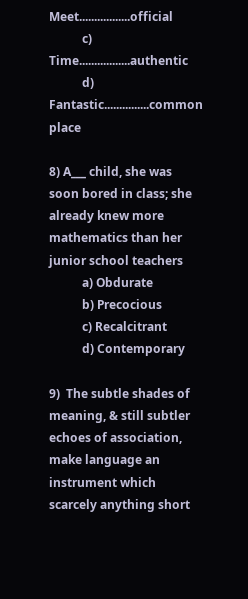Meet.................official
           c) Time.................authentic
           d) Fantastic...............common place

8) A___ child, she was soon bored in class; she already knew more mathematics than her junior school teachers
           a) Obdurate
           b) Precocious
           c) Recalcitrant
           d) Contemporary

9)  The subtle shades of meaning, & still subtler echoes of association, make language an instrument which scarcely anything short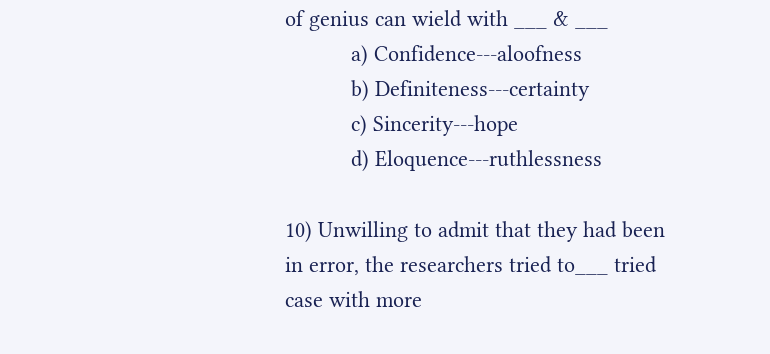of genius can wield with ___ & ___
           a) Confidence---aloofness
           b) Definiteness---certainty
           c) Sincerity---hope
           d) Eloquence---ruthlessness

10) Unwilling to admit that they had been in error, the researchers tried to___ tried case with more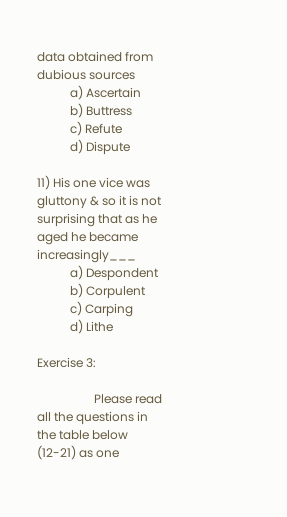data obtained from dubious sources
           a) Ascertain
           b) Buttress
           c) Refute
           d) Dispute

11) His one vice was gluttony & so it is not surprising that as he aged he became increasingly___
           a) Despondent
           b) Corpulent
           c) Carping
           d) Lithe

Exercise 3:

                   Please read all the questions in the table below (12-21) as one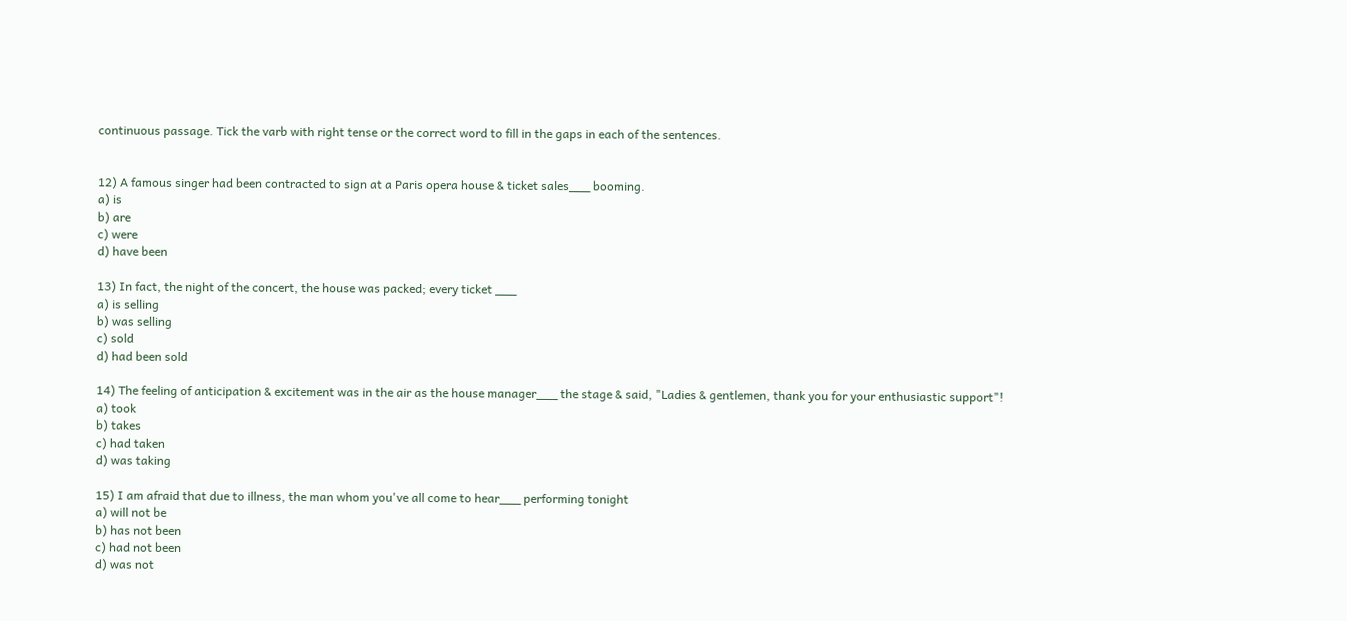continuous passage. Tick the varb with right tense or the correct word to fill in the gaps in each of the sentences.


12) A famous singer had been contracted to sign at a Paris opera house & ticket sales___ booming.
a) is
b) are
c) were
d) have been

13) In fact, the night of the concert, the house was packed; every ticket ___
a) is selling
b) was selling
c) sold
d) had been sold

14) The feeling of anticipation & excitement was in the air as the house manager___ the stage & said, "Ladies & gentlemen, thank you for your enthusiastic support"!
a) took
b) takes
c) had taken
d) was taking

15) I am afraid that due to illness, the man whom you've all come to hear___ performing tonight
a) will not be
b) has not been
c) had not been
d) was not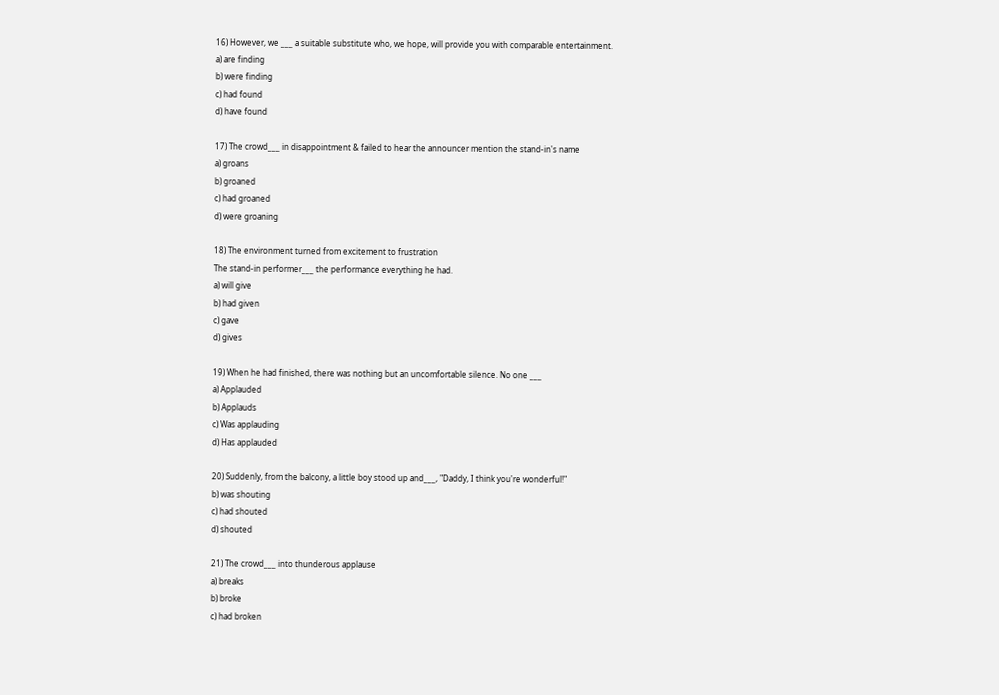16) However, we ___ a suitable substitute who, we hope, will provide you with comparable entertainment.
a) are finding
b) were finding
c) had found
d) have found

17) The crowd___ in disappointment & failed to hear the announcer mention the stand-in's name
a) groans
b) groaned
c) had groaned
d) were groaning

18) The environment turned from excitement to frustration
The stand-in performer___ the performance everything he had.
a) will give
b) had given
c) gave
d) gives

19) When he had finished, there was nothing but an uncomfortable silence. No one ___
a) Applauded
b) Applauds
c) Was applauding
d) Has applauded

20) Suddenly, from the balcony, a little boy stood up and___, "Daddy, I think you're wonderful!"
b) was shouting
c) had shouted
d) shouted

21) The crowd___ into thunderous applause
a) breaks
b) broke
c) had broken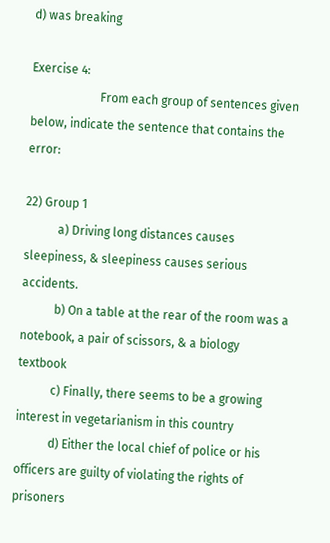d) was breaking

Exercise 4:
                       From each group of sentences given below, indicate the sentence that contains the error:

22) Group 1
           a) Driving long distances causes sleepiness, & sleepiness causes serious accidents.
           b) On a table at the rear of the room was a notebook, a pair of scissors, & a biology textbook
           c) Finally, there seems to be a growing interest in vegetarianism in this country
           d) Either the local chief of police or his officers are guilty of violating the rights of prisoners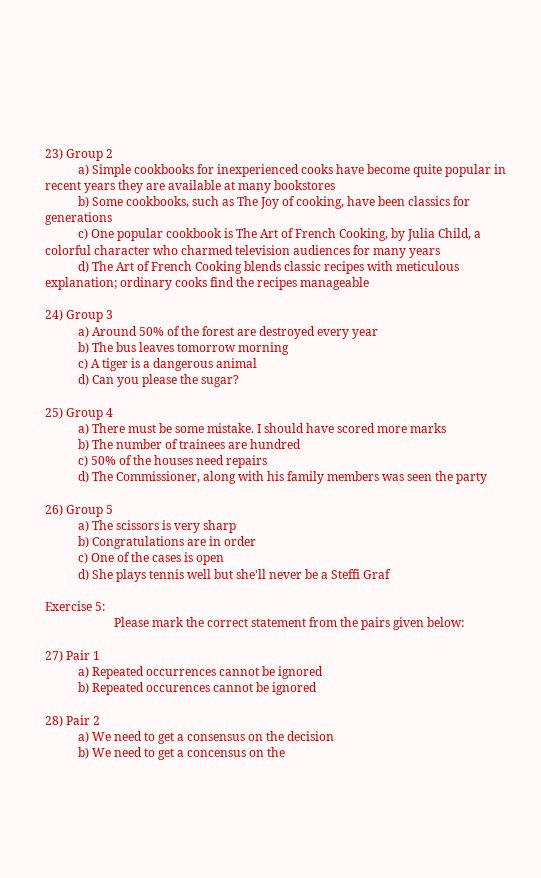23) Group 2
           a) Simple cookbooks for inexperienced cooks have become quite popular in recent years they are available at many bookstores
           b) Some cookbooks, such as The Joy of cooking, have been classics for generations
           c) One popular cookbook is The Art of French Cooking, by Julia Child, a colorful character who charmed television audiences for many years
           d) The Art of French Cooking blends classic recipes with meticulous explanation; ordinary cooks find the recipes manageable

24) Group 3
           a) Around 50% of the forest are destroyed every year
           b) The bus leaves tomorrow morning
           c) A tiger is a dangerous animal
           d) Can you please the sugar?

25) Group 4
           a) There must be some mistake. I should have scored more marks
           b) The number of trainees are hundred
           c) 50% of the houses need repairs
           d) The Commissioner, along with his family members was seen the party

26) Group 5
           a) The scissors is very sharp
           b) Congratulations are in order
           c) One of the cases is open
           d) She plays tennis well but she'll never be a Steffi Graf

Exercise 5:
                       Please mark the correct statement from the pairs given below:

27) Pair 1
           a) Repeated occurrences cannot be ignored
           b) Repeated occurences cannot be ignored

28) Pair 2
           a) We need to get a consensus on the decision
           b) We need to get a concensus on the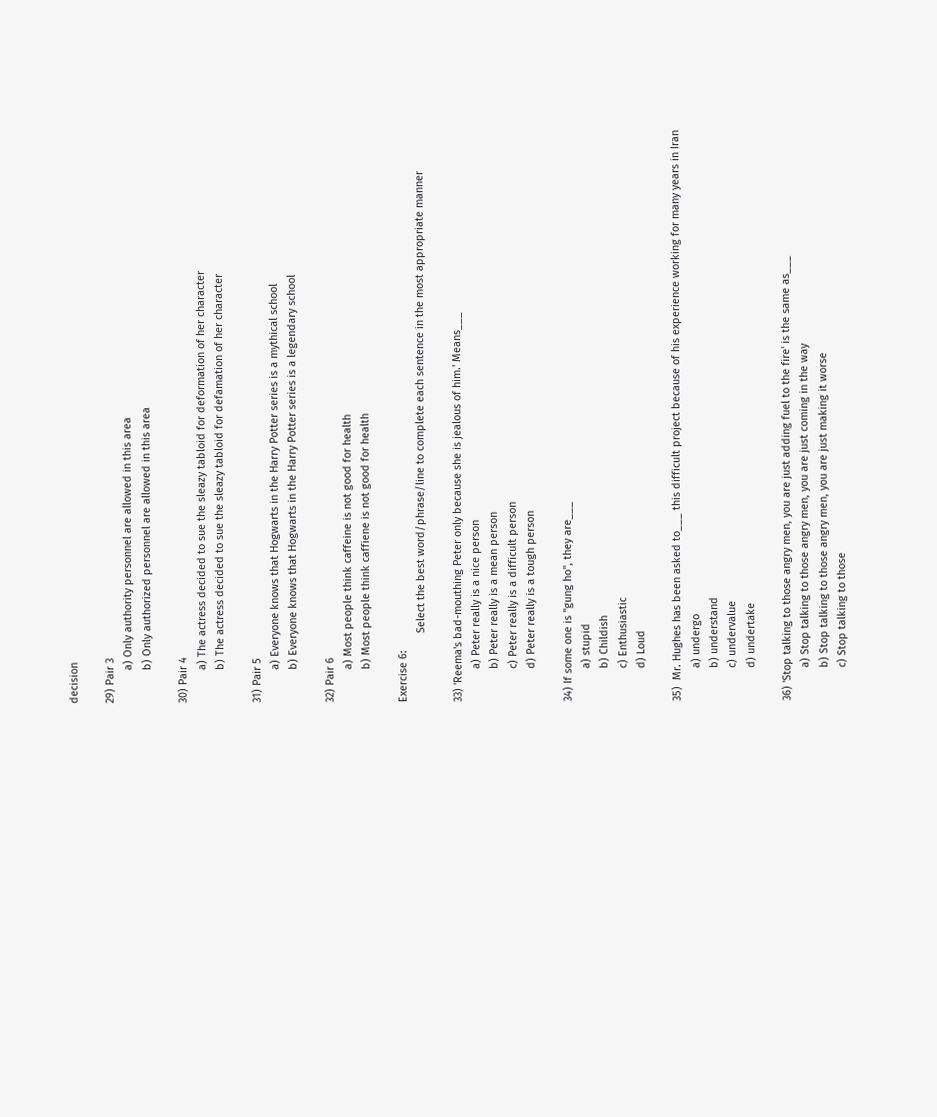decision

29) Pair 3
           a) Only authority personnel are allowed in this area
           b) Only authorized personnel are allowed in this area

30) Pair 4
           a) The actress decided to sue the sleazy tabloid for deformation of her character
           b) The actress decided to sue the sleazy tabloid for defamation of her character

31) Pair 5
           a) Everyone knows that Hogwarts in the Harry Potter series is a mythical school
           b) Everyone knows that Hogwarts in the Harry Potter series is a legendary school

32) Pair 6
           a) Most people think caffeine is not good for health
           b) Most people think caffiene is not good for health

Exercise 6:
                       Select the best word/phrase/line to complete each sentence in the most appropriate manner

33) 'Reema's bad-mouthing Peter only because she is jealous of him.' Means___
           a) Peter really is a nice person
           b) Peter really is a mean person
           c) Peter really is a difficult person
           d) Peter really is a tough person

34) If some one is "gung ho", they are___
           a) stupid
           b) Childish
           c) Enthusiastic
           d) Loud

35)  Mr. Hughes has been asked to___ this difficult project because of his experience working for many years in Iran
           a) undergo
           b) understand
           c) undervalue
           d) undertake

36) 'Stop talking to those angry men, you are just adding fuel to the fire' is the same as___
           a) Stop talking to those angry men, you are just coming in the way
           b) Stop talking to those angry men, you are just making it worse
           c) Stop talking to those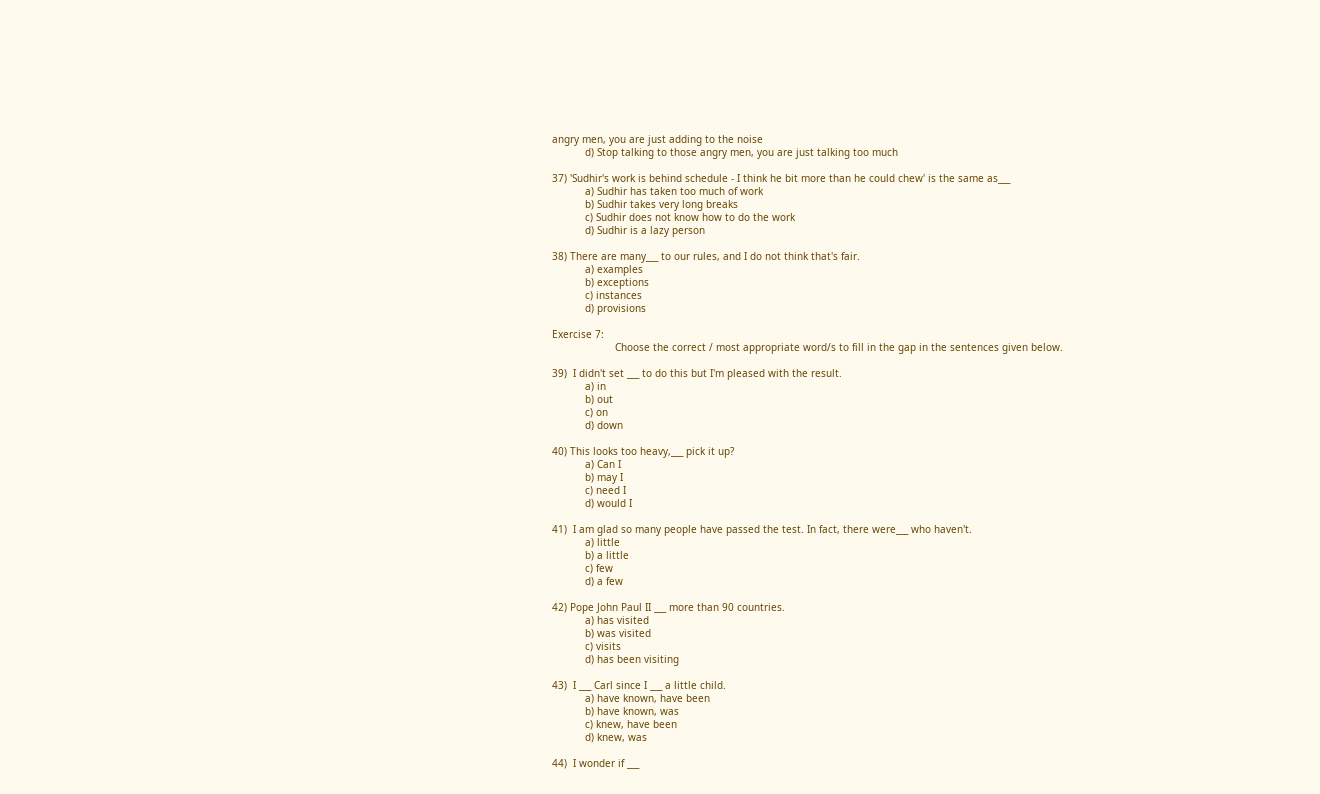angry men, you are just adding to the noise
           d) Stop talking to those angry men, you are just talking too much

37) 'Sudhir's work is behind schedule - I think he bit more than he could chew' is the same as___
           a) Sudhir has taken too much of work
           b) Sudhir takes very long breaks
           c) Sudhir does not know how to do the work
           d) Sudhir is a lazy person

38) There are many___ to our rules, and I do not think that's fair.
           a) examples
           b) exceptions
           c) instances
           d) provisions

Exercise 7:
                     Choose the correct / most appropriate word/s to fill in the gap in the sentences given below.

39)  I didn't set ___ to do this but I'm pleased with the result.
           a) in
           b) out
           c) on
           d) down

40) This looks too heavy,___ pick it up?
           a) Can I
           b) may I
           c) need I
           d) would I

41)  I am glad so many people have passed the test. In fact, there were___ who haven't.
           a) little
           b) a little
           c) few
           d) a few

42) Pope John Paul II ___ more than 90 countries.
           a) has visited
           b) was visited
           c) visits
           d) has been visiting

43)  I ___ Carl since I ___ a little child.
           a) have known, have been
           b) have known, was
           c) knew, have been
           d) knew, was

44)  I wonder if ___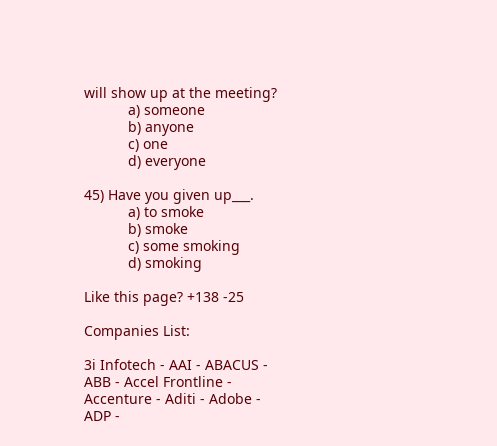will show up at the meeting?
           a) someone
           b) anyone
           c) one
           d) everyone

45) Have you given up___.
           a) to smoke
           b) smoke
           c) some smoking
           d) smoking

Like this page? +138 -25

Companies List:

3i Infotech - AAI - ABACUS - ABB - Accel Frontline - Accenture - Aditi - Adobe - ADP -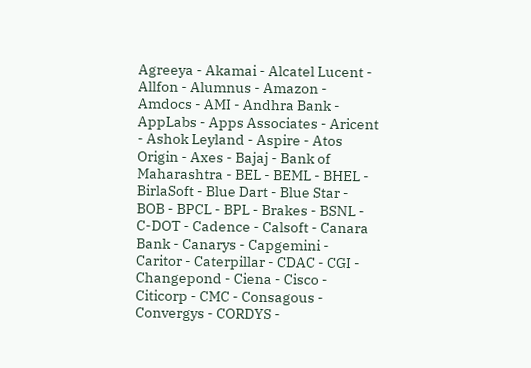Agreeya - Akamai - Alcatel Lucent - Allfon - Alumnus - Amazon - Amdocs - AMI - Andhra Bank - AppLabs - Apps Associates - Aricent - Ashok Leyland - Aspire - Atos Origin - Axes - Bajaj - Bank of Maharashtra - BEL - BEML - BHEL - BirlaSoft - Blue Dart - Blue Star - BOB - BPCL - BPL - Brakes - BSNL - C-DOT - Cadence - Calsoft - Canara Bank - Canarys - Capgemini - Caritor - Caterpillar - CDAC - CGI - Changepond - Ciena - Cisco - Citicorp - CMC - Consagous - Convergys - CORDYS -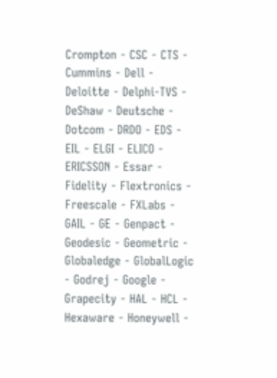Crompton - CSC - CTS - Cummins - Dell - Deloitte - Delphi-TVS - DeShaw - Deutsche - Dotcom - DRDO - EDS - EIL - ELGI - ELICO - ERICSSON - Essar - Fidelity - Flextronics - Freescale - FXLabs - GAIL - GE - Genpact - Geodesic - Geometric - Globaledge - GlobalLogic - Godrej - Google - Grapecity - HAL - HCL - Hexaware - Honeywell -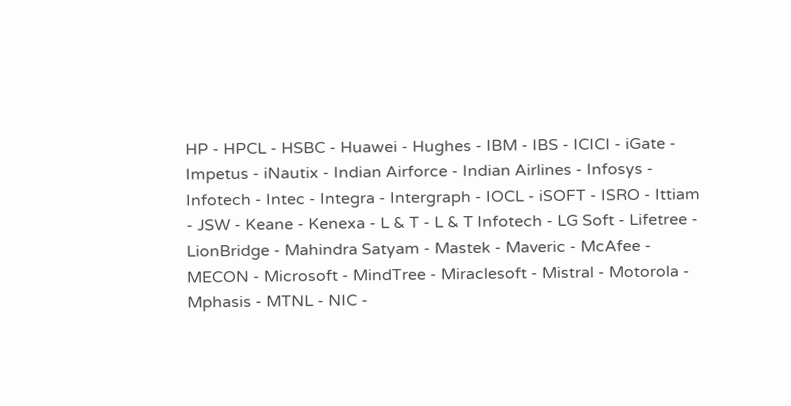HP - HPCL - HSBC - Huawei - Hughes - IBM - IBS - ICICI - iGate - Impetus - iNautix - Indian Airforce - Indian Airlines - Infosys - Infotech - Intec - Integra - Intergraph - IOCL - iSOFT - ISRO - Ittiam - JSW - Keane - Kenexa - L & T - L & T Infotech - LG Soft - Lifetree - LionBridge - Mahindra Satyam - Mastek - Maveric - McAfee - MECON - Microsoft - MindTree - Miraclesoft - Mistral - Motorola - Mphasis - MTNL - NIC -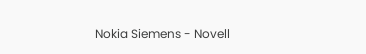Nokia Siemens - Novell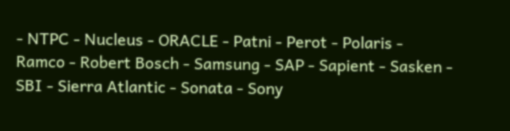- NTPC - Nucleus - ORACLE - Patni - Perot - Polaris - Ramco - Robert Bosch - Samsung - SAP - Sapient - Sasken - SBI - Sierra Atlantic - Sonata - Sony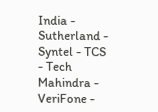India - Sutherland - Syntel - TCS - Tech Mahindra - VeriFone -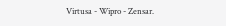Virtusa - Wipro - Zensar.